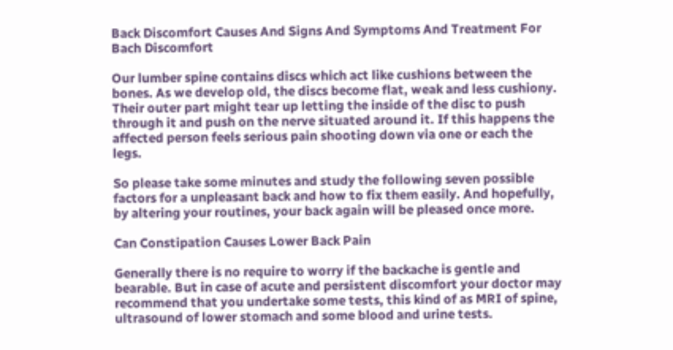Back Discomfort Causes And Signs And Symptoms And Treatment For Bach Discomfort

Our lumber spine contains discs which act like cushions between the bones. As we develop old, the discs become flat, weak and less cushiony. Their outer part might tear up letting the inside of the disc to push through it and push on the nerve situated around it. If this happens the affected person feels serious pain shooting down via one or each the legs.

So please take some minutes and study the following seven possible factors for a unpleasant back and how to fix them easily. And hopefully, by altering your routines, your back again will be pleased once more.

Can Constipation Causes Lower Back Pain

Generally there is no require to worry if the backache is gentle and bearable. But in case of acute and persistent discomfort your doctor may recommend that you undertake some tests, this kind of as MRI of spine, ultrasound of lower stomach and some blood and urine tests.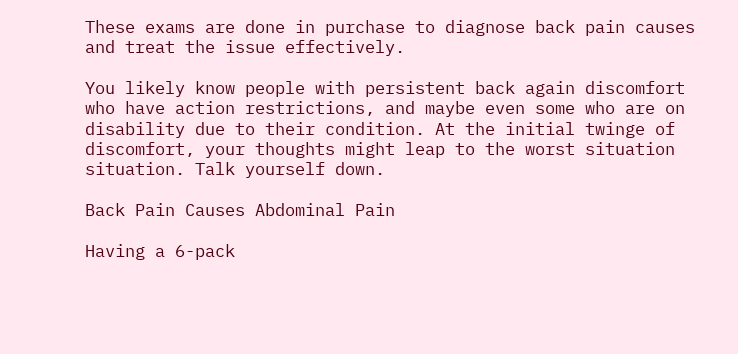These exams are done in purchase to diagnose back pain causes and treat the issue effectively.

You likely know people with persistent back again discomfort who have action restrictions, and maybe even some who are on disability due to their condition. At the initial twinge of discomfort, your thoughts might leap to the worst situation situation. Talk yourself down.

Back Pain Causes Abdominal Pain

Having a 6-pack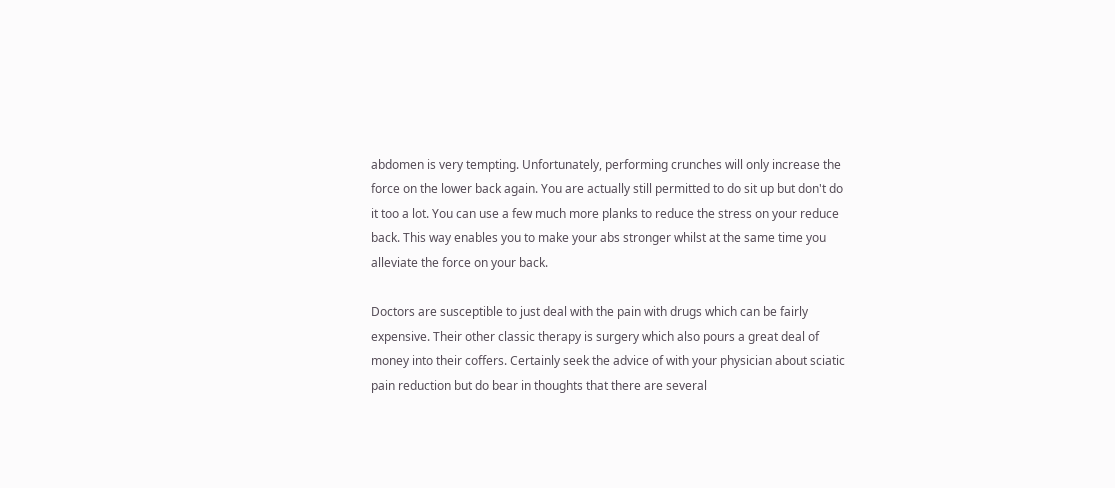abdomen is very tempting. Unfortunately, performing crunches will only increase the force on the lower back again. You are actually still permitted to do sit up but don't do it too a lot. You can use a few much more planks to reduce the stress on your reduce back. This way enables you to make your abs stronger whilst at the same time you alleviate the force on your back.

Doctors are susceptible to just deal with the pain with drugs which can be fairly expensive. Their other classic therapy is surgery which also pours a great deal of money into their coffers. Certainly seek the advice of with your physician about sciatic pain reduction but do bear in thoughts that there are several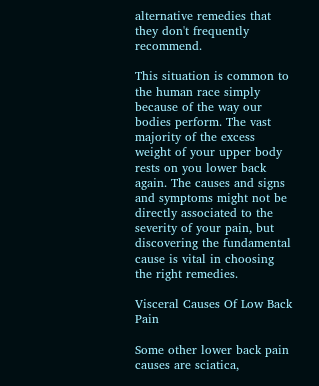alternative remedies that they don't frequently recommend.

This situation is common to the human race simply because of the way our bodies perform. The vast majority of the excess weight of your upper body rests on you lower back again. The causes and signs and symptoms might not be directly associated to the severity of your pain, but discovering the fundamental cause is vital in choosing the right remedies.

Visceral Causes Of Low Back Pain

Some other lower back pain causes are sciatica,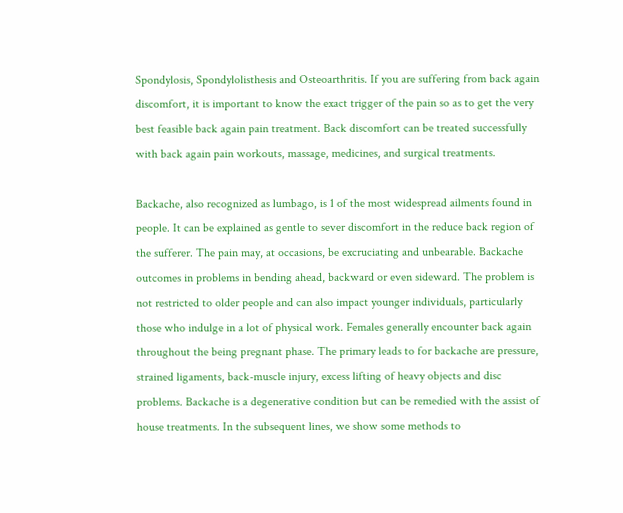Spondylosis, Spondylolisthesis and Osteoarthritis. If you are suffering from back again discomfort, it is important to know the exact trigger of the pain so as to get the very best feasible back again pain treatment. Back discomfort can be treated successfully with back again pain workouts, massage, medicines, and surgical treatments.

Backache, also recognized as lumbago, is 1 of the most widespread ailments found in people. It can be explained as gentle to sever discomfort in the reduce back region of the sufferer. The pain may, at occasions, be excruciating and unbearable. Backache outcomes in problems in bending ahead, backward or even sideward. The problem is not restricted to older people and can also impact younger individuals, particularly those who indulge in a lot of physical work. Females generally encounter back again throughout the being pregnant phase. The primary leads to for backache are pressure, strained ligaments, back-muscle injury, excess lifting of heavy objects and disc problems. Backache is a degenerative condition but can be remedied with the assist of house treatments. In the subsequent lines, we show some methods to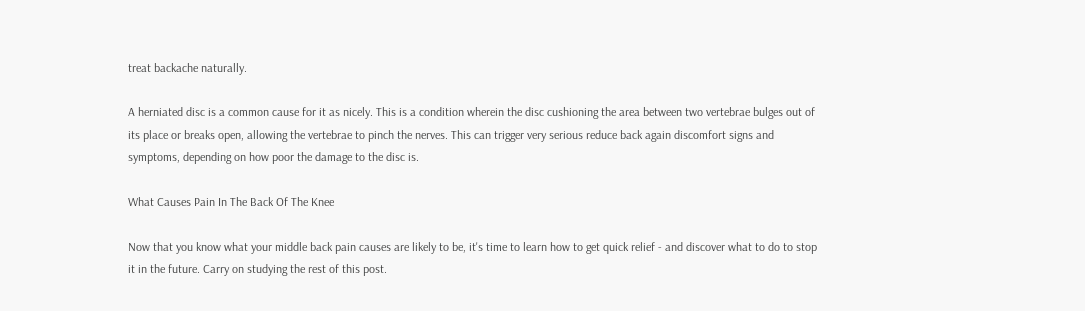treat backache naturally.

A herniated disc is a common cause for it as nicely. This is a condition wherein the disc cushioning the area between two vertebrae bulges out of its place or breaks open, allowing the vertebrae to pinch the nerves. This can trigger very serious reduce back again discomfort signs and symptoms, depending on how poor the damage to the disc is.

What Causes Pain In The Back Of The Knee

Now that you know what your middle back pain causes are likely to be, it's time to learn how to get quick relief - and discover what to do to stop it in the future. Carry on studying the rest of this post.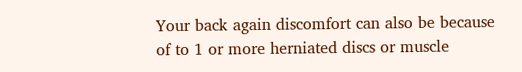Your back again discomfort can also be because of to 1 or more herniated discs or muscle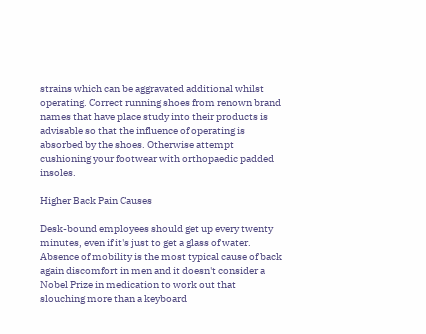strains which can be aggravated additional whilst operating. Correct running shoes from renown brand names that have place study into their products is advisable so that the influence of operating is absorbed by the shoes. Otherwise attempt cushioning your footwear with orthopaedic padded insoles.

Higher Back Pain Causes

Desk-bound employees should get up every twenty minutes, even if it's just to get a glass of water. Absence of mobility is the most typical cause of back again discomfort in men and it doesn't consider a Nobel Prize in medication to work out that slouching more than a keyboard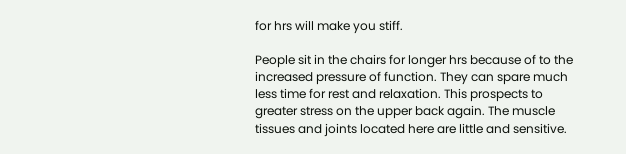for hrs will make you stiff.

People sit in the chairs for longer hrs because of to the increased pressure of function. They can spare much less time for rest and relaxation. This prospects to greater stress on the upper back again. The muscle tissues and joints located here are little and sensitive.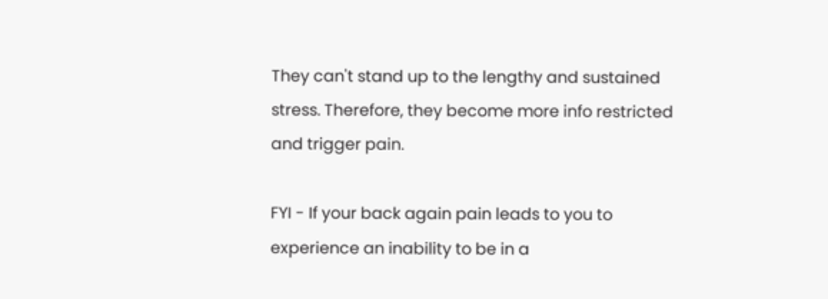They can't stand up to the lengthy and sustained stress. Therefore, they become more info restricted and trigger pain.

FYI - If your back again pain leads to you to experience an inability to be in a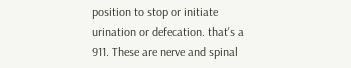position to stop or initiate urination or defecation. that's a 911. These are nerve and spinal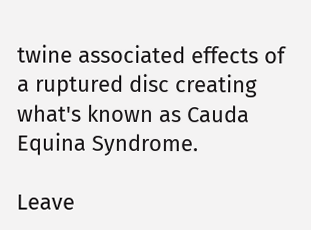twine associated effects of a ruptured disc creating what's known as Cauda Equina Syndrome.

Leave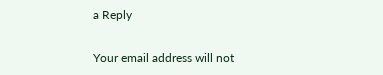a Reply

Your email address will not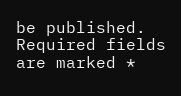be published. Required fields are marked *